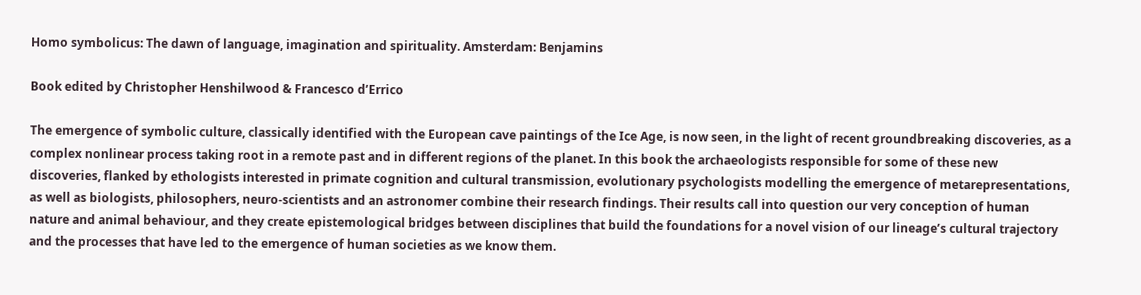Homo symbolicus: The dawn of language, imagination and spirituality. Amsterdam: Benjamins

Book edited by Christopher Henshilwood & Francesco d’Errico

The emergence of symbolic culture, classically identified with the European cave paintings of the Ice Age, is now seen, in the light of recent groundbreaking discoveries, as a complex nonlinear process taking root in a remote past and in different regions of the planet. In this book the archaeologists responsible for some of these new discoveries, flanked by ethologists interested in primate cognition and cultural transmission, evolutionary psychologists modelling the emergence of metarepresentations, as well as biologists, philosophers, neuro-scientists and an astronomer combine their research findings. Their results call into question our very conception of human nature and animal behaviour, and they create epistemological bridges between disciplines that build the foundations for a novel vision of our lineage’s cultural trajectory and the processes that have led to the emergence of human societies as we know them.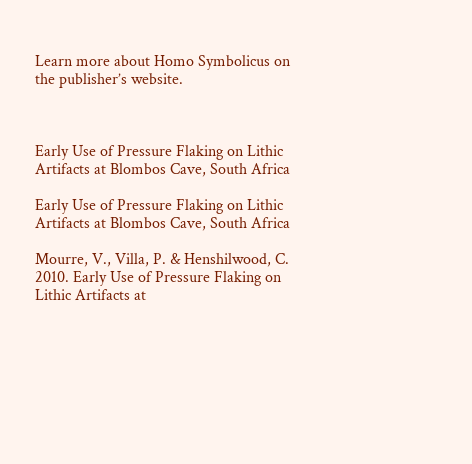Learn more about Homo Symbolicus on the publisher’s website.



Early Use of Pressure Flaking on Lithic Artifacts at Blombos Cave, South Africa

Early Use of Pressure Flaking on Lithic Artifacts at Blombos Cave, South Africa

Mourre, V., Villa, P. & Henshilwood, C. 2010. Early Use of Pressure Flaking on Lithic Artifacts at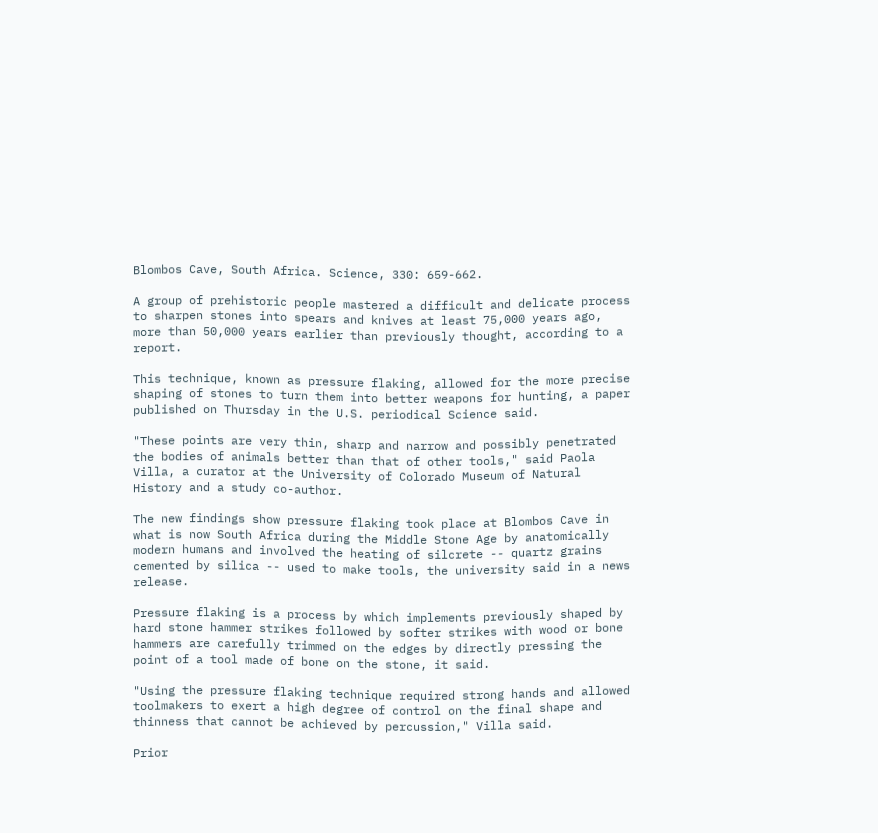Blombos Cave, South Africa. Science, 330: 659-662.

A group of prehistoric people mastered a difficult and delicate process to sharpen stones into spears and knives at least 75,000 years ago, more than 50,000 years earlier than previously thought, according to a report.

This technique, known as pressure flaking, allowed for the more precise shaping of stones to turn them into better weapons for hunting, a paper published on Thursday in the U.S. periodical Science said.

"These points are very thin, sharp and narrow and possibly penetrated the bodies of animals better than that of other tools," said Paola Villa, a curator at the University of Colorado Museum of Natural History and a study co-author.

The new findings show pressure flaking took place at Blombos Cave in what is now South Africa during the Middle Stone Age by anatomically modern humans and involved the heating of silcrete -- quartz grains cemented by silica -- used to make tools, the university said in a news release.

Pressure flaking is a process by which implements previously shaped by hard stone hammer strikes followed by softer strikes with wood or bone hammers are carefully trimmed on the edges by directly pressing the point of a tool made of bone on the stone, it said.

"Using the pressure flaking technique required strong hands and allowed toolmakers to exert a high degree of control on the final shape and thinness that cannot be achieved by percussion," Villa said.

Prior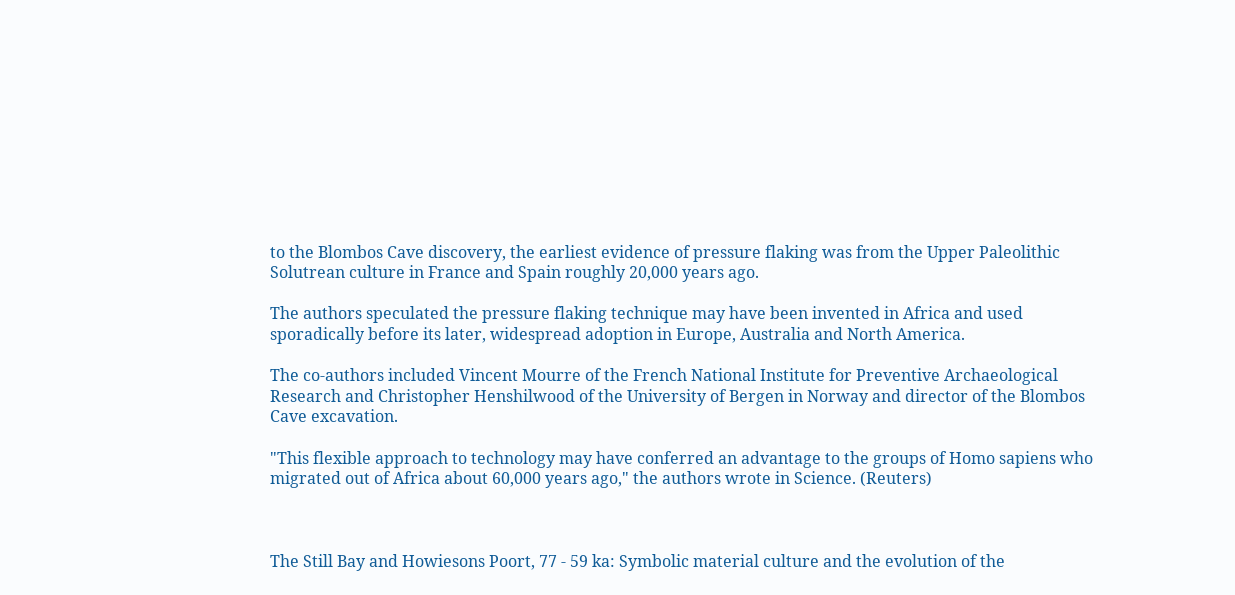to the Blombos Cave discovery, the earliest evidence of pressure flaking was from the Upper Paleolithic Solutrean culture in France and Spain roughly 20,000 years ago.

The authors speculated the pressure flaking technique may have been invented in Africa and used sporadically before its later, widespread adoption in Europe, Australia and North America.

The co-authors included Vincent Mourre of the French National Institute for Preventive Archaeological Research and Christopher Henshilwood of the University of Bergen in Norway and director of the Blombos Cave excavation.

"This flexible approach to technology may have conferred an advantage to the groups of Homo sapiens who migrated out of Africa about 60,000 years ago," the authors wrote in Science. (Reuters)



The Still Bay and Howiesons Poort, 77 - 59 ka: Symbolic material culture and the evolution of the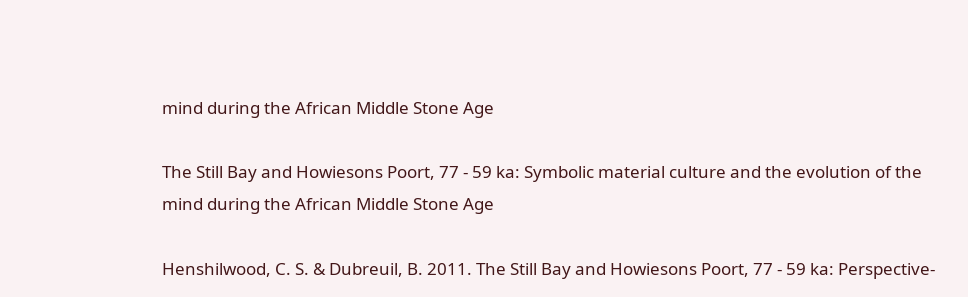mind during the African Middle Stone Age

The Still Bay and Howiesons Poort, 77 - 59 ka: Symbolic material culture and the evolution of the mind during the African Middle Stone Age

Henshilwood, C. S. & Dubreuil, B. 2011. The Still Bay and Howiesons Poort, 77 - 59 ka: Perspective-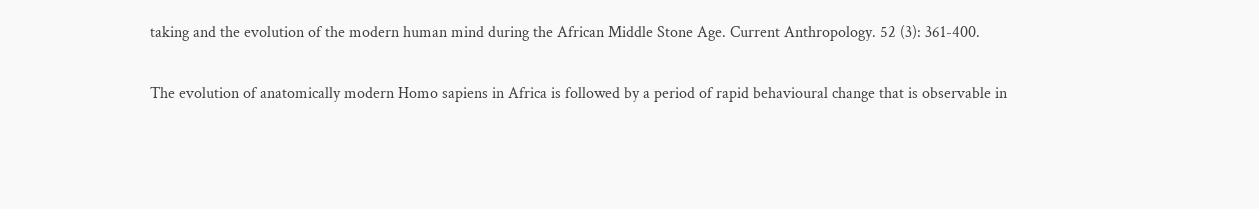taking and the evolution of the modern human mind during the African Middle Stone Age. Current Anthropology. 52 (3): 361-400.

The evolution of anatomically modern Homo sapiens in Africa is followed by a period of rapid behavioural change that is observable in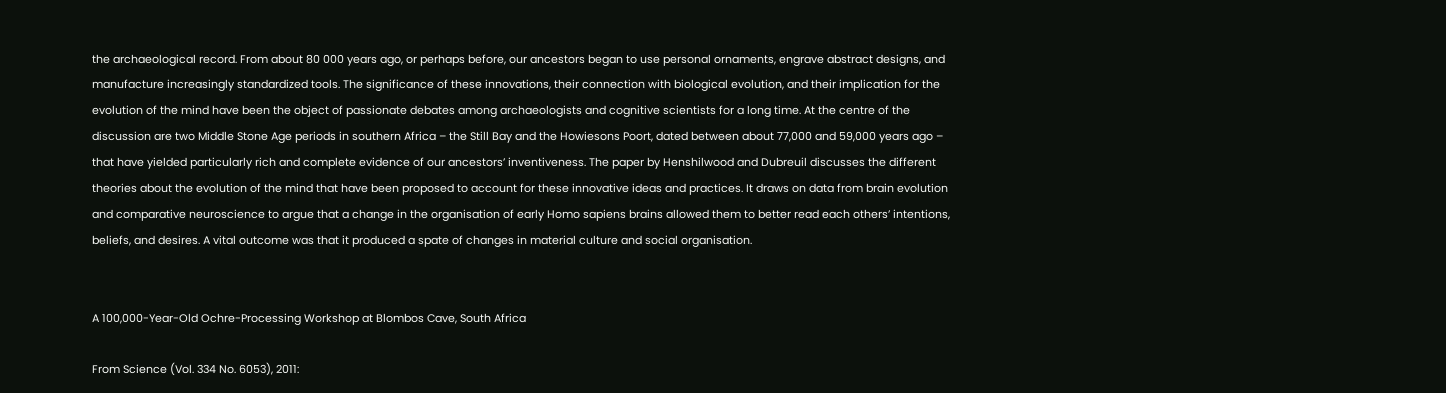the archaeological record. From about 80 000 years ago, or perhaps before, our ancestors began to use personal ornaments, engrave abstract designs, and manufacture increasingly standardized tools. The significance of these innovations, their connection with biological evolution, and their implication for the evolution of the mind have been the object of passionate debates among archaeologists and cognitive scientists for a long time. At the centre of the discussion are two Middle Stone Age periods in southern Africa – the Still Bay and the Howiesons Poort, dated between about 77,000 and 59,000 years ago – that have yielded particularly rich and complete evidence of our ancestors’ inventiveness. The paper by Henshilwood and Dubreuil discusses the different theories about the evolution of the mind that have been proposed to account for these innovative ideas and practices. It draws on data from brain evolution and comparative neuroscience to argue that a change in the organisation of early Homo sapiens brains allowed them to better read each others’ intentions, beliefs, and desires. A vital outcome was that it produced a spate of changes in material culture and social organisation.


A 100,000-Year-Old Ochre-Processing Workshop at Blombos Cave, South Africa

From Science (Vol. 334 No. 6053), 2011: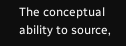The conceptual ability to source,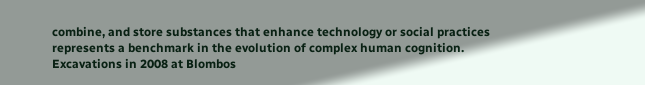combine, and store substances that enhance technology or social practices represents a benchmark in the evolution of complex human cognition. Excavations in 2008 at Blombos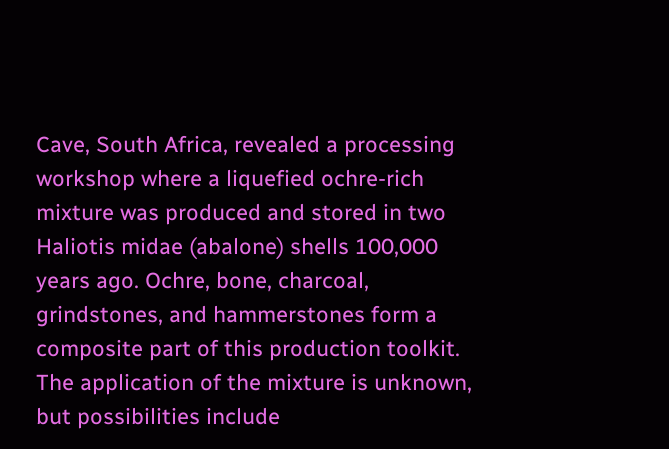Cave, South Africa, revealed a processing workshop where a liquefied ochre-rich mixture was produced and stored in two Haliotis midae (abalone) shells 100,000 years ago. Ochre, bone, charcoal, grindstones, and hammerstones form a composite part of this production toolkit. The application of the mixture is unknown, but possibilities include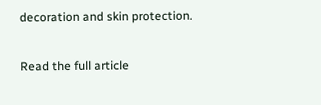decoration and skin protection.

Read the full article